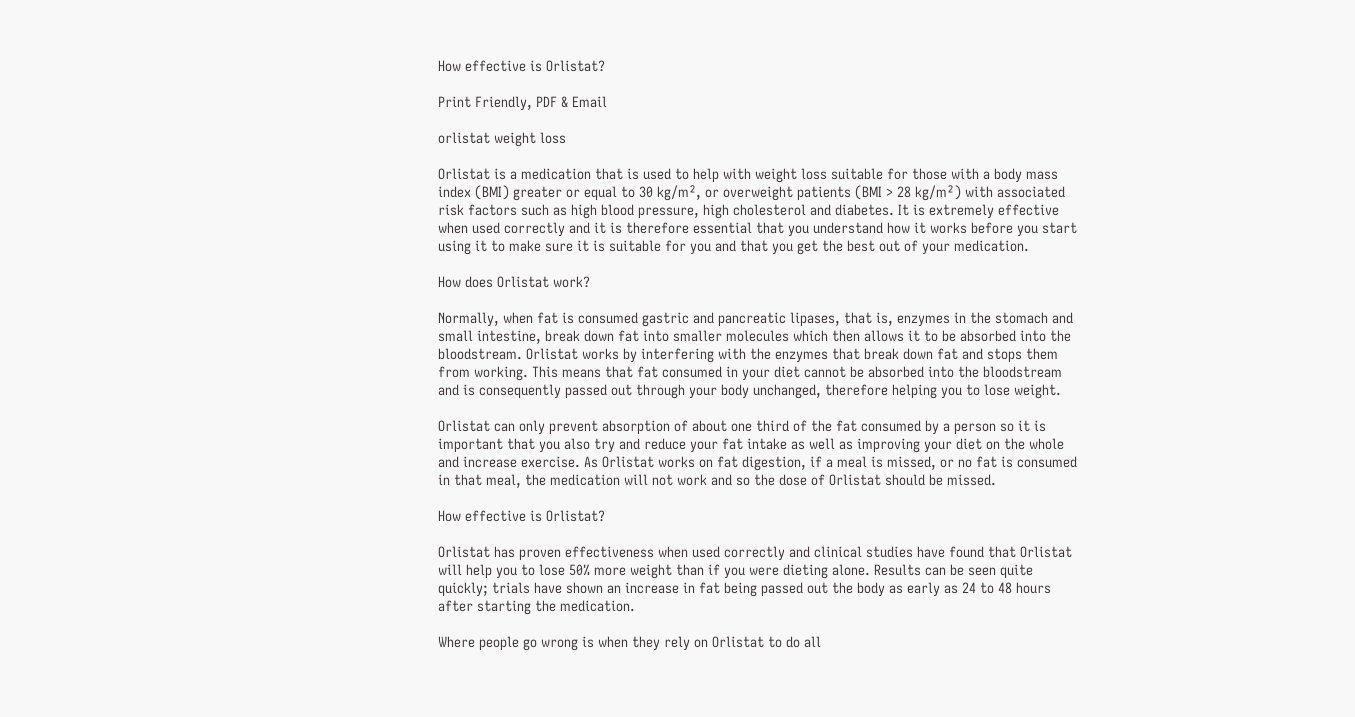How effective is Orlistat?

Print Friendly, PDF & Email

orlistat weight loss

Orlistat is a medication that is used to help with weight loss suitable for those with a body mass index (BMI) greater or equal to 30 kg/m², or overweight patients (BMI > 28 kg/m²) with associated risk factors such as high blood pressure, high cholesterol and diabetes. It is extremely effective when used correctly and it is therefore essential that you understand how it works before you start using it to make sure it is suitable for you and that you get the best out of your medication.

How does Orlistat work?

Normally, when fat is consumed gastric and pancreatic lipases, that is, enzymes in the stomach and small intestine, break down fat into smaller molecules which then allows it to be absorbed into the bloodstream. Orlistat works by interfering with the enzymes that break down fat and stops them from working. This means that fat consumed in your diet cannot be absorbed into the bloodstream and is consequently passed out through your body unchanged, therefore helping you to lose weight.

Orlistat can only prevent absorption of about one third of the fat consumed by a person so it is important that you also try and reduce your fat intake as well as improving your diet on the whole and increase exercise. As Orlistat works on fat digestion, if a meal is missed, or no fat is consumed in that meal, the medication will not work and so the dose of Orlistat should be missed.

How effective is Orlistat?

Orlistat has proven effectiveness when used correctly and clinical studies have found that Orlistat will help you to lose 50% more weight than if you were dieting alone. Results can be seen quite quickly; trials have shown an increase in fat being passed out the body as early as 24 to 48 hours after starting the medication.

Where people go wrong is when they rely on Orlistat to do all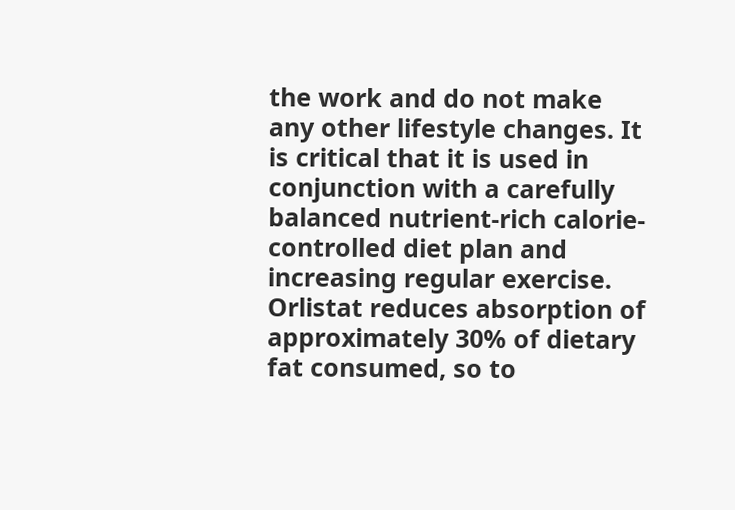the work and do not make any other lifestyle changes. It is critical that it is used in conjunction with a carefully balanced nutrient-rich calorie-controlled diet plan and increasing regular exercise. Orlistat reduces absorption of approximately 30% of dietary fat consumed, so to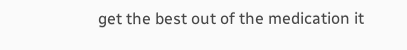get the best out of the medication it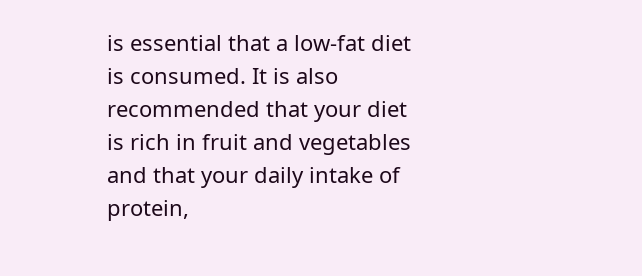is essential that a low-fat diet is consumed. It is also recommended that your diet is rich in fruit and vegetables and that your daily intake of protein,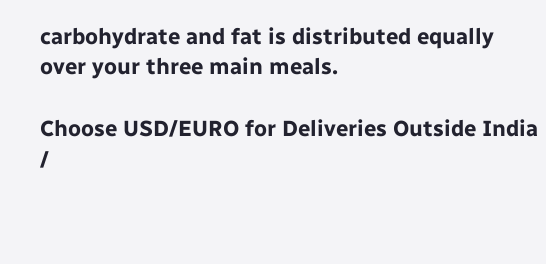carbohydrate and fat is distributed equally over your three main meals.

Choose USD/EURO for Deliveries Outside India /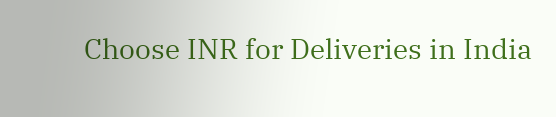Choose INR for Deliveries in India